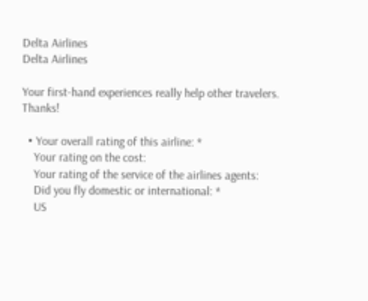Delta Airlines
Delta Airlines

Your first-hand experiences really help other travelers. Thanks!

  • Your overall rating of this airline: *
    Your rating on the cost:
    Your rating of the service of the airlines agents:
    Did you fly domestic or international: *
    US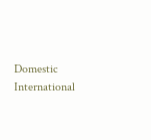Domestic International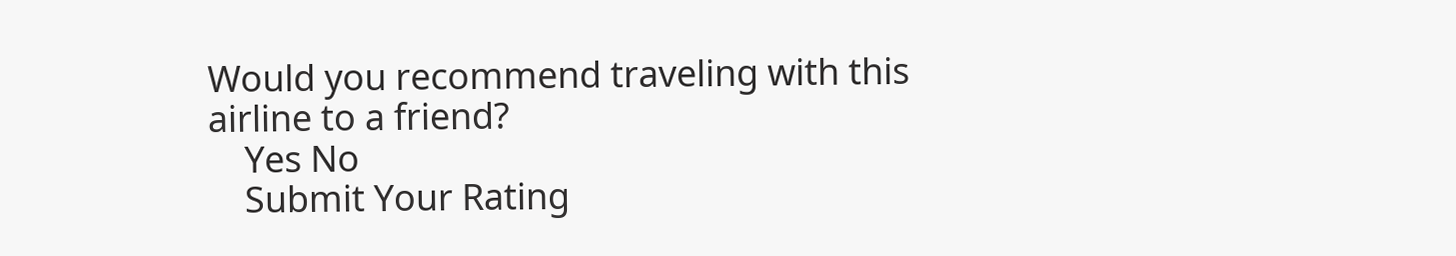Would you recommend traveling with this airline to a friend?
    Yes No
    Submit Your Rating